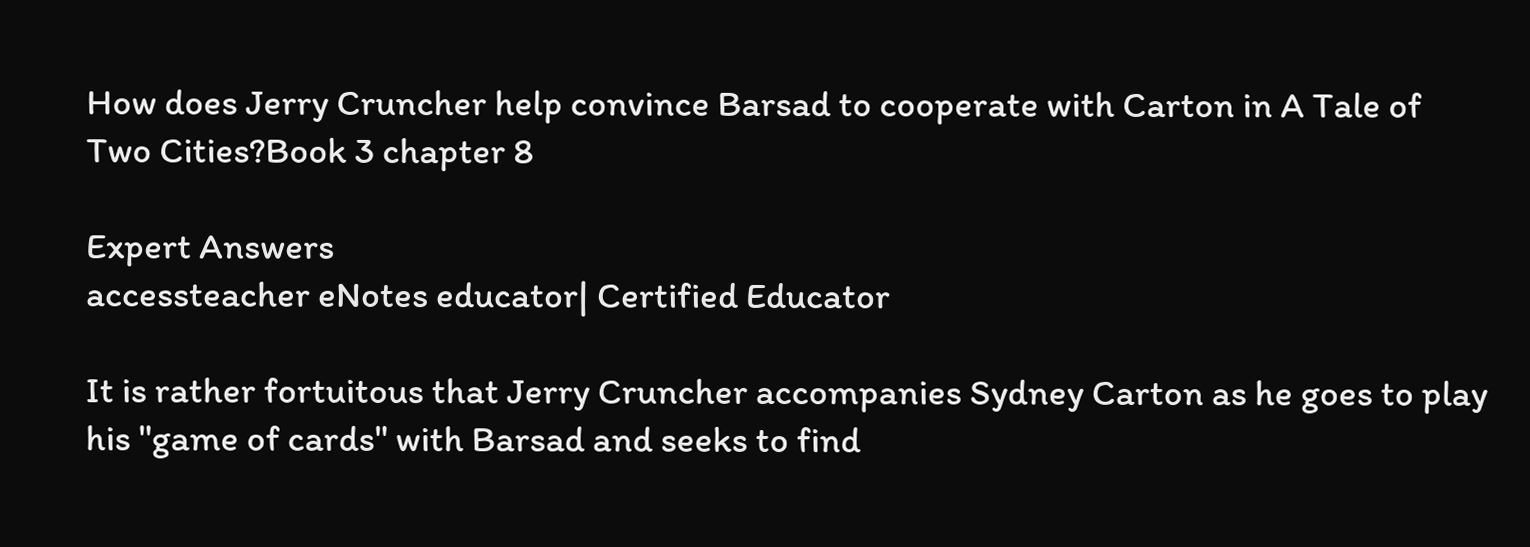How does Jerry Cruncher help convince Barsad to cooperate with Carton in A Tale of Two Cities?Book 3 chapter 8

Expert Answers
accessteacher eNotes educator| Certified Educator

It is rather fortuitous that Jerry Cruncher accompanies Sydney Carton as he goes to play his "game of cards" with Barsad and seeks to find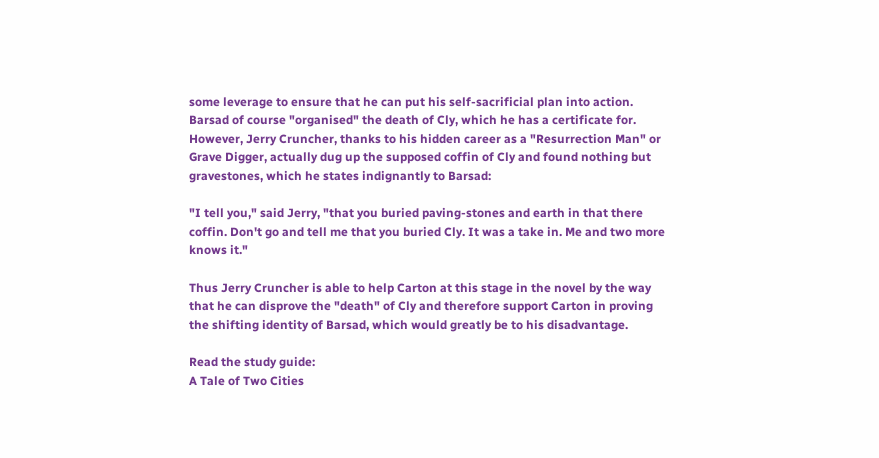some leverage to ensure that he can put his self-sacrificial plan into action. Barsad of course "organised" the death of Cly, which he has a certificate for. However, Jerry Cruncher, thanks to his hidden career as a "Resurrection Man" or Grave Digger, actually dug up the supposed coffin of Cly and found nothing but gravestones, which he states indignantly to Barsad:

"I tell you," said Jerry, "that you buried paving-stones and earth in that there coffin. Don't go and tell me that you buried Cly. It was a take in. Me and two more knows it."

Thus Jerry Cruncher is able to help Carton at this stage in the novel by the way that he can disprove the "death" of Cly and therefore support Carton in proving the shifting identity of Barsad, which would greatly be to his disadvantage.

Read the study guide:
A Tale of Two Cities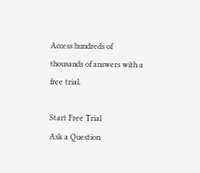Access hundreds of thousands of answers with a free trial.

Start Free Trial
Ask a Question